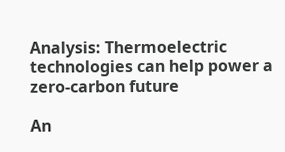Analysis: Thermoelectric technologies can help power a zero-carbon future

An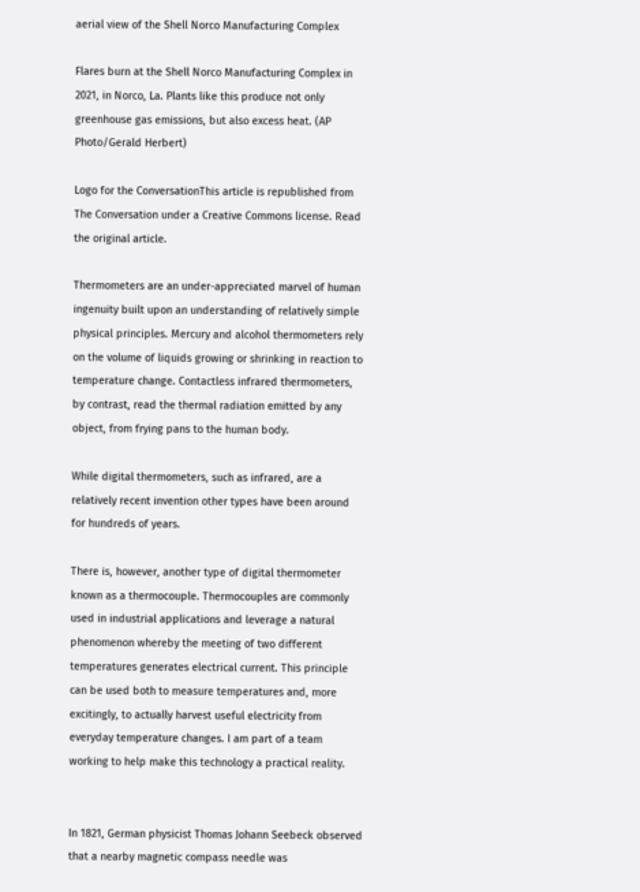aerial view of the Shell Norco Manufacturing Complex

Flares burn at the Shell Norco Manufacturing Complex in 2021, in Norco, La. Plants like this produce not only greenhouse gas emissions, but also excess heat. (AP Photo/Gerald Herbert)

Logo for the ConversationThis article is republished from The Conversation under a Creative Commons license. Read the original article.

Thermometers are an under-appreciated marvel of human ingenuity built upon an understanding of relatively simple physical principles. Mercury and alcohol thermometers rely on the volume of liquids growing or shrinking in reaction to temperature change. Contactless infrared thermometers, by contrast, read the thermal radiation emitted by any object, from frying pans to the human body.

While digital thermometers, such as infrared, are a relatively recent invention other types have been around for hundreds of years.

There is, however, another type of digital thermometer known as a thermocouple. Thermocouples are commonly used in industrial applications and leverage a natural phenomenon whereby the meeting of two different temperatures generates electrical current. This principle can be used both to measure temperatures and, more excitingly, to actually harvest useful electricity from everyday temperature changes. I am part of a team working to help make this technology a practical reality.


In 1821, German physicist Thomas Johann Seebeck observed that a nearby magnetic compass needle was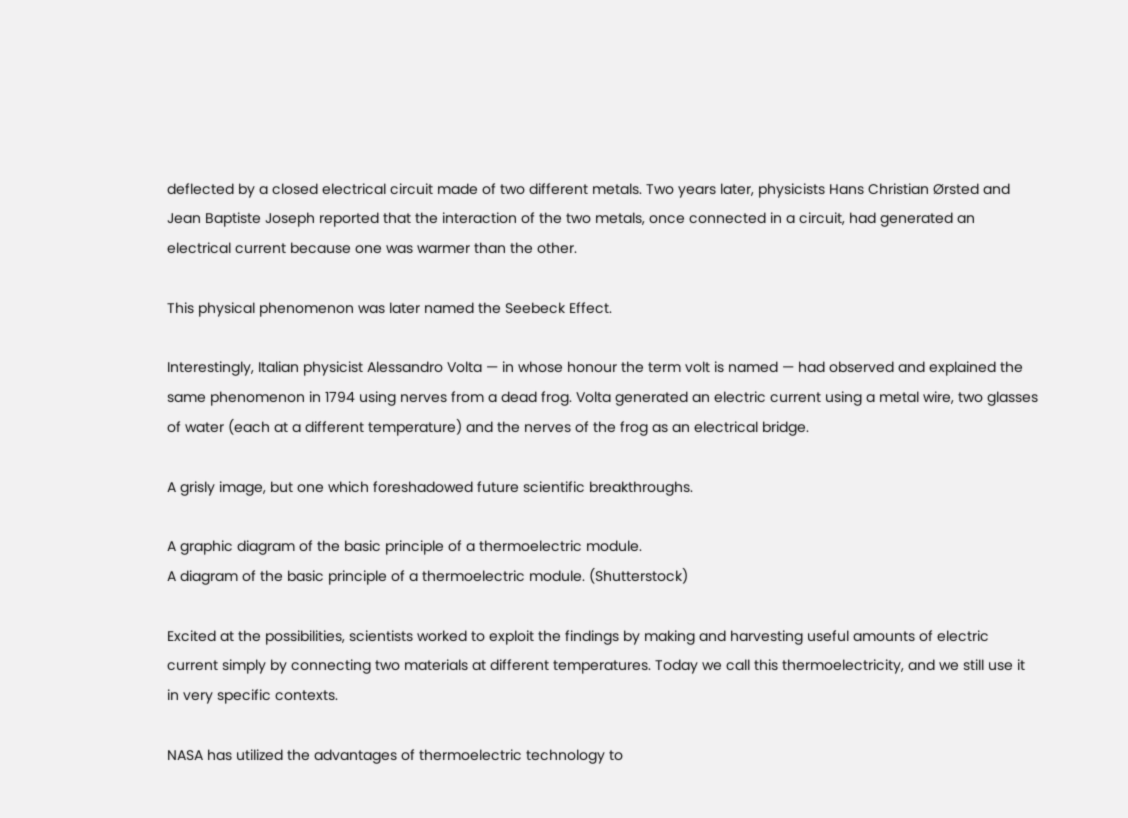deflected by a closed electrical circuit made of two different metals. Two years later, physicists Hans Christian Ørsted and Jean Baptiste Joseph reported that the interaction of the two metals, once connected in a circuit, had generated an electrical current because one was warmer than the other.

This physical phenomenon was later named the Seebeck Effect.

Interestingly, Italian physicist Alessandro Volta — in whose honour the term volt is named — had observed and explained the same phenomenon in 1794 using nerves from a dead frog. Volta generated an electric current using a metal wire, two glasses of water (each at a different temperature) and the nerves of the frog as an electrical bridge.

A grisly image, but one which foreshadowed future scientific breakthroughs.

A graphic diagram of the basic principle of a thermoelectric module.
A diagram of the basic principle of a thermoelectric module. (Shutterstock)

Excited at the possibilities, scientists worked to exploit the findings by making and harvesting useful amounts of electric current simply by connecting two materials at different temperatures. Today we call this thermoelectricity, and we still use it in very specific contexts.

NASA has utilized the advantages of thermoelectric technology to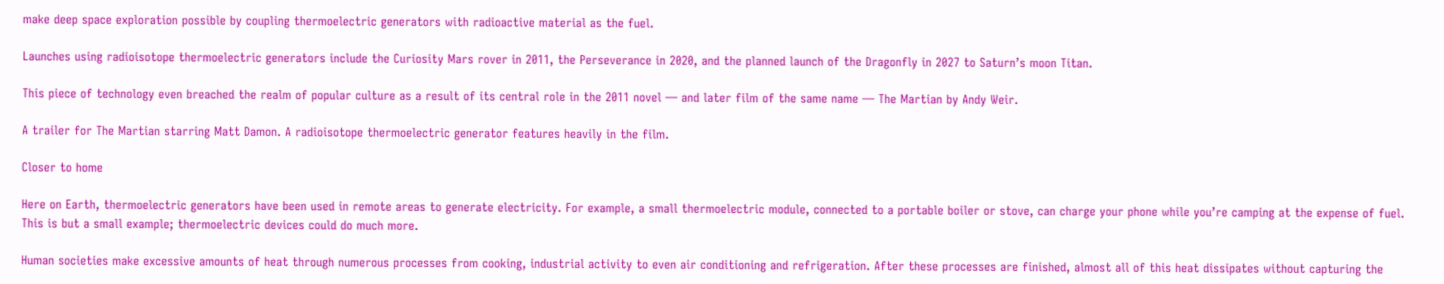make deep space exploration possible by coupling thermoelectric generators with radioactive material as the fuel.

Launches using radioisotope thermoelectric generators include the Curiosity Mars rover in 2011, the Perseverance in 2020, and the planned launch of the Dragonfly in 2027 to Saturn’s moon Titan.

This piece of technology even breached the realm of popular culture as a result of its central role in the 2011 novel — and later film of the same name — The Martian by Andy Weir.

A trailer for The Martian starring Matt Damon. A radioisotope thermoelectric generator features heavily in the film.

Closer to home

Here on Earth, thermoelectric generators have been used in remote areas to generate electricity. For example, a small thermoelectric module, connected to a portable boiler or stove, can charge your phone while you’re camping at the expense of fuel. This is but a small example; thermoelectric devices could do much more.

Human societies make excessive amounts of heat through numerous processes from cooking, industrial activity to even air conditioning and refrigeration. After these processes are finished, almost all of this heat dissipates without capturing the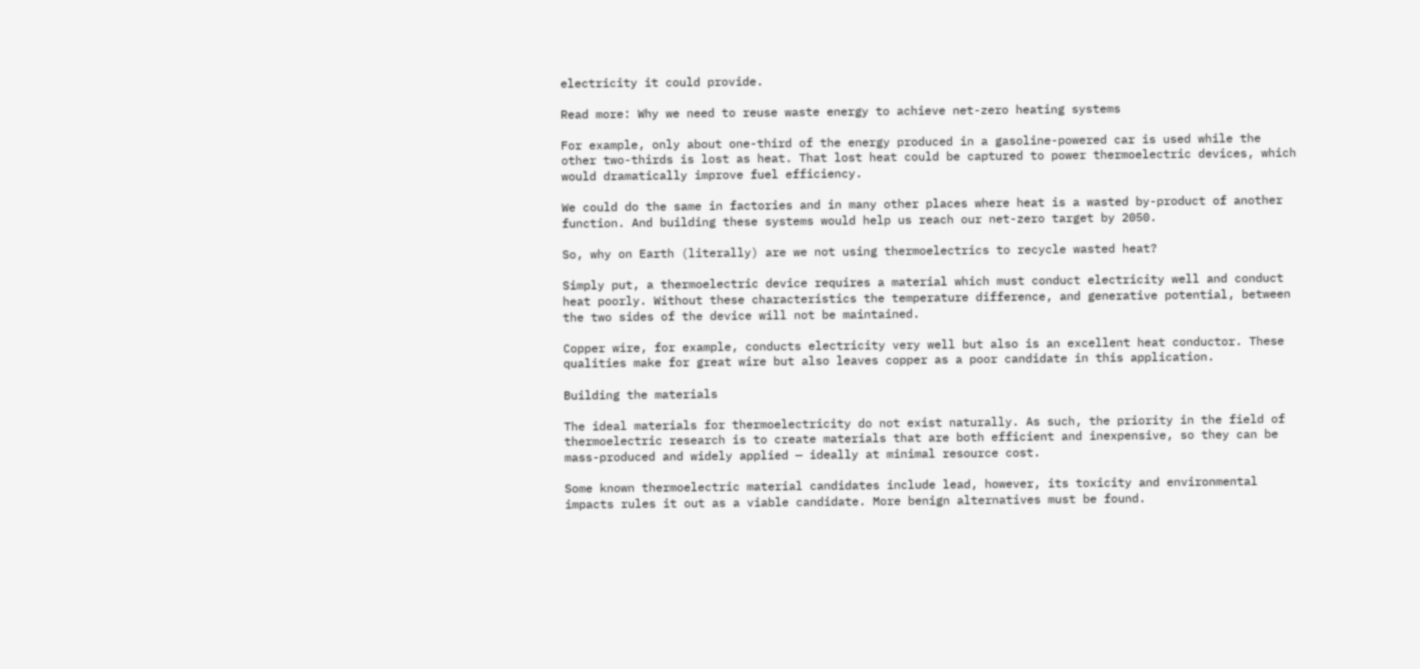electricity it could provide.

Read more: Why we need to reuse waste energy to achieve net-zero heating systems

For example, only about one-third of the energy produced in a gasoline-powered car is used while the other two-thirds is lost as heat. That lost heat could be captured to power thermoelectric devices, which would dramatically improve fuel efficiency.

We could do the same in factories and in many other places where heat is a wasted by-product of another function. And building these systems would help us reach our net-zero target by 2050.

So, why on Earth (literally) are we not using thermoelectrics to recycle wasted heat?

Simply put, a thermoelectric device requires a material which must conduct electricity well and conduct heat poorly. Without these characteristics the temperature difference, and generative potential, between the two sides of the device will not be maintained.

Copper wire, for example, conducts electricity very well but also is an excellent heat conductor. These qualities make for great wire but also leaves copper as a poor candidate in this application.

Building the materials

The ideal materials for thermoelectricity do not exist naturally. As such, the priority in the field of thermoelectric research is to create materials that are both efficient and inexpensive, so they can be mass-produced and widely applied — ideally at minimal resource cost.

Some known thermoelectric material candidates include lead, however, its toxicity and environmental impacts rules it out as a viable candidate. More benign alternatives must be found.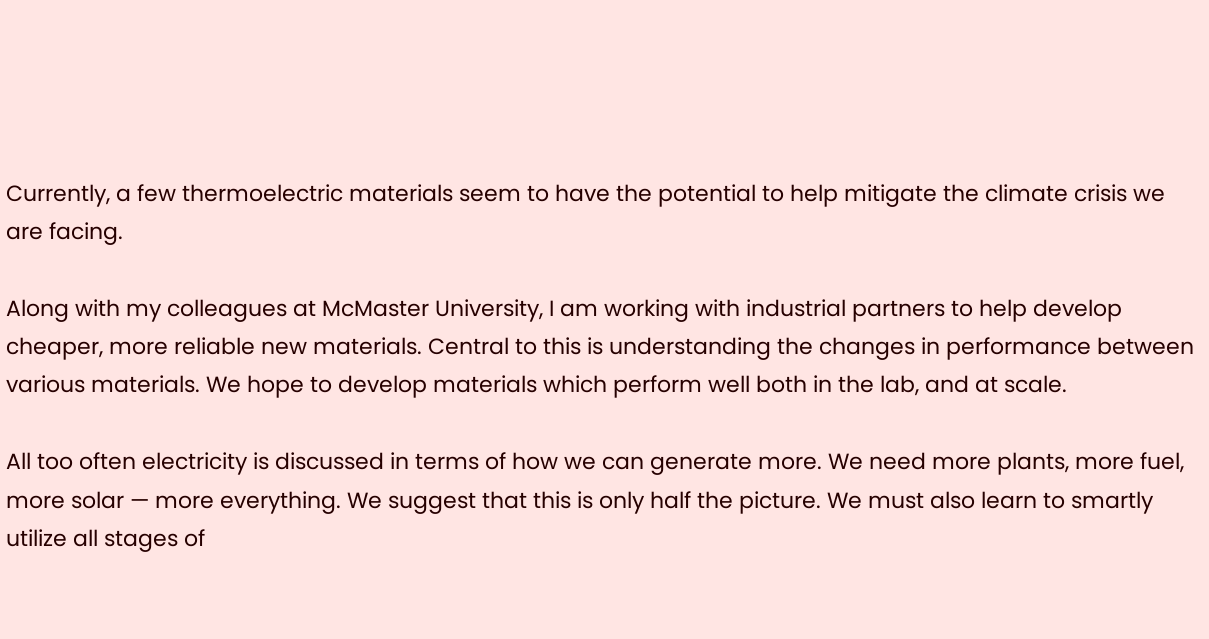Currently, a few thermoelectric materials seem to have the potential to help mitigate the climate crisis we are facing.

Along with my colleagues at McMaster University, I am working with industrial partners to help develop cheaper, more reliable new materials. Central to this is understanding the changes in performance between various materials. We hope to develop materials which perform well both in the lab, and at scale.

All too often electricity is discussed in terms of how we can generate more. We need more plants, more fuel, more solar — more everything. We suggest that this is only half the picture. We must also learn to smartly utilize all stages of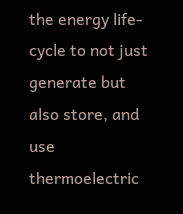the energy life-cycle to not just generate but also store, and use thermoelectric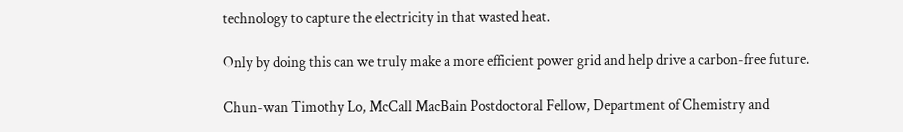technology to capture the electricity in that wasted heat.

Only by doing this can we truly make a more efficient power grid and help drive a carbon-free future.

Chun-wan Timothy Lo, McCall MacBain Postdoctoral Fellow, Department of Chemistry and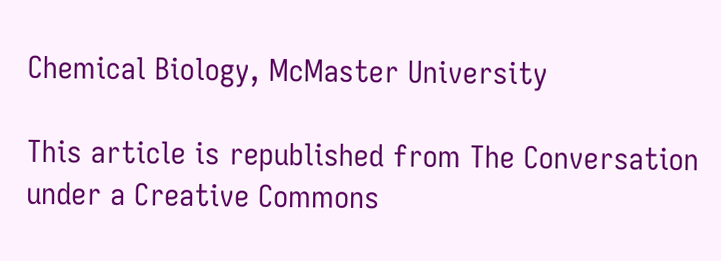Chemical Biology, McMaster University

This article is republished from The Conversation under a Creative Commons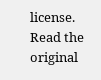license. Read the original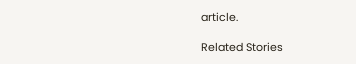article.

Related Stories